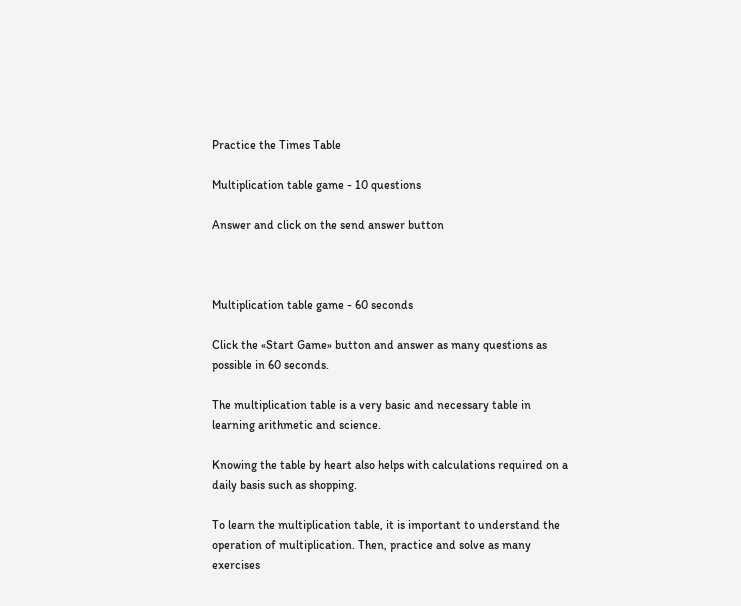Practice the Times Table

Multiplication table game - 10 questions

Answer and click on the send answer button



Multiplication table game - 60 seconds

Click the «Start Game» button and answer as many questions as possible in 60 seconds.

The multiplication table is a very basic and necessary table in learning arithmetic and science.

Knowing the table by heart also helps with calculations required on a daily basis such as shopping.

To learn the multiplication table, it is important to understand the operation of multiplication. Then, practice and solve as many exercises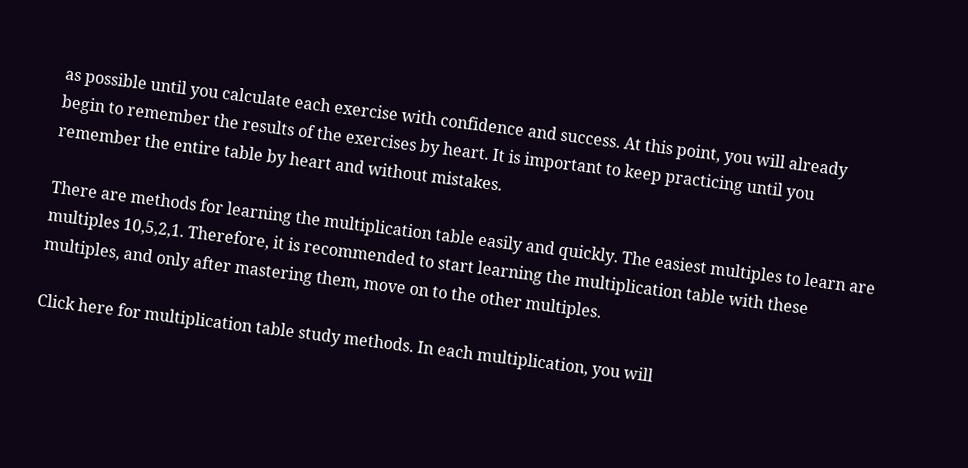as possible until you calculate each exercise with confidence and success. At this point, you will already begin to remember the results of the exercises by heart. It is important to keep practicing until you remember the entire table by heart and without mistakes.

There are methods for learning the multiplication table easily and quickly. The easiest multiples to learn are multiples 10,5,2,1. Therefore, it is recommended to start learning the multiplication table with these multiples, and only after mastering them, move on to the other multiples.

Click here for multiplication table study methods. In each multiplication, you will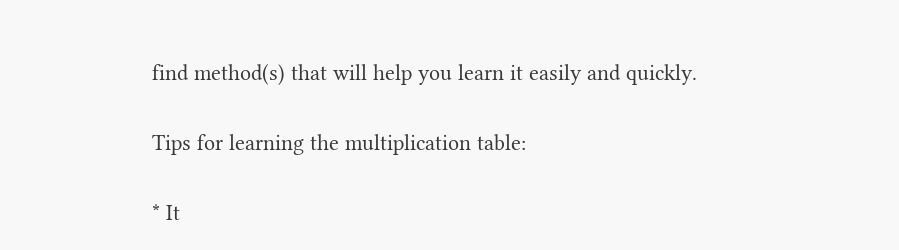find method(s) that will help you learn it easily and quickly.

Tips for learning the multiplication table:

* It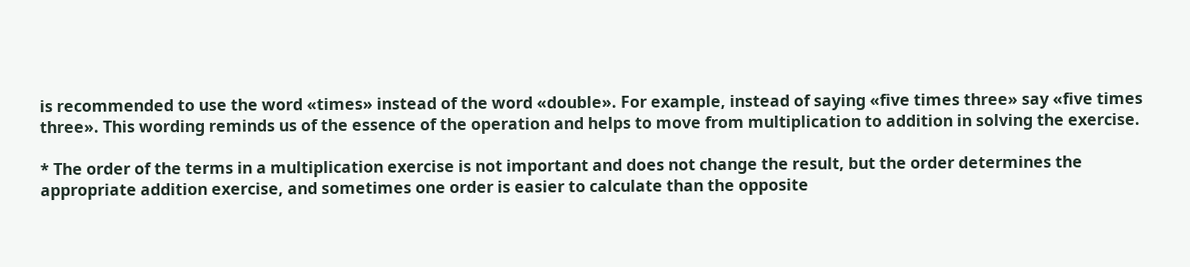is recommended to use the word «times» instead of the word «double». For example, instead of saying «five times three» say «five times three». This wording reminds us of the essence of the operation and helps to move from multiplication to addition in solving the exercise.

* The order of the terms in a multiplication exercise is not important and does not change the result, but the order determines the appropriate addition exercise, and sometimes one order is easier to calculate than the opposite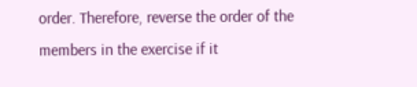order. Therefore, reverse the order of the members in the exercise if it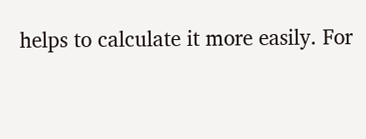helps to calculate it more easily. For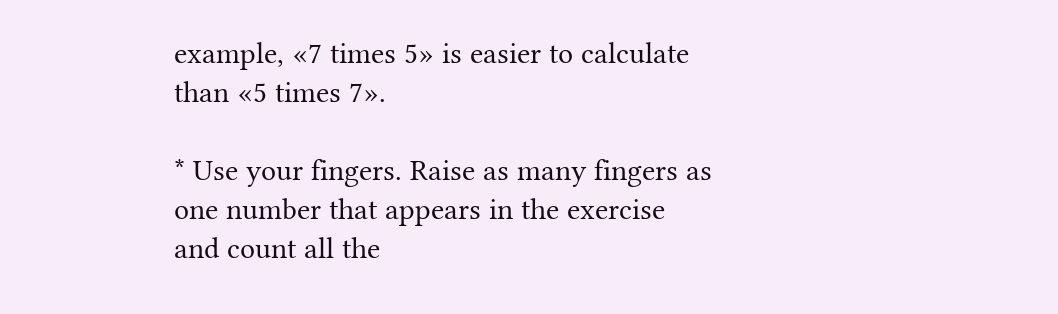example, «7 times 5» is easier to calculate than «5 times 7».

* Use your fingers. Raise as many fingers as one number that appears in the exercise and count all the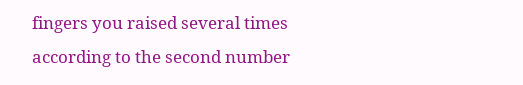fingers you raised several times according to the second number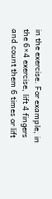in the exercise. For example, in the 6×4 exercise, lift 4 fingers and count them 6 times or lift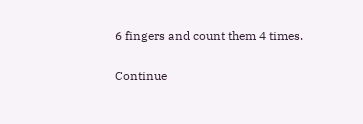6 fingers and count them 4 times.

Continue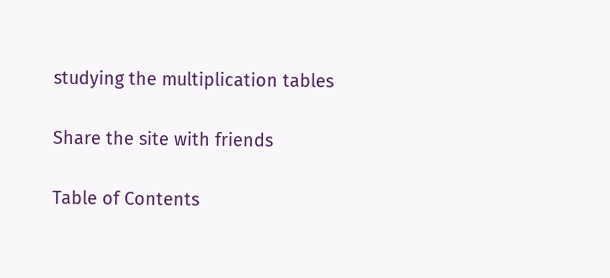studying the multiplication tables

Share the site with friends

Table of Contents